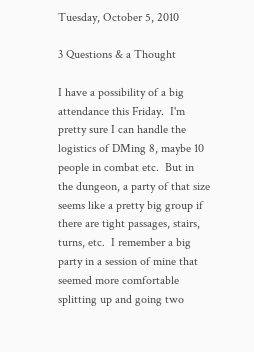Tuesday, October 5, 2010

3 Questions & a Thought

I have a possibility of a big attendance this Friday.  I'm pretty sure I can handle the logistics of DMing 8, maybe 10 people in combat etc.  But in the dungeon, a party of that size seems like a pretty big group if there are tight passages, stairs, turns, etc.  I remember a big party in a session of mine that seemed more comfortable splitting up and going two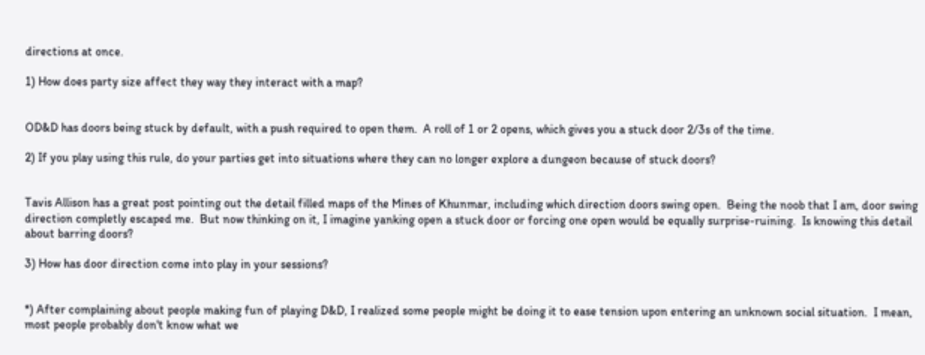directions at once.

1) How does party size affect they way they interact with a map?


OD&D has doors being stuck by default, with a push required to open them.  A roll of 1 or 2 opens, which gives you a stuck door 2/3s of the time.

2) If you play using this rule, do your parties get into situations where they can no longer explore a dungeon because of stuck doors?


Tavis Allison has a great post pointing out the detail filled maps of the Mines of Khunmar, including which direction doors swing open.  Being the noob that I am, door swing direction completly escaped me.  But now thinking on it, I imagine yanking open a stuck door or forcing one open would be equally surprise-ruining.  Is knowing this detail about barring doors?

3) How has door direction come into play in your sessions?


*) After complaining about people making fun of playing D&D, I realized some people might be doing it to ease tension upon entering an unknown social situation.  I mean, most people probably don't know what we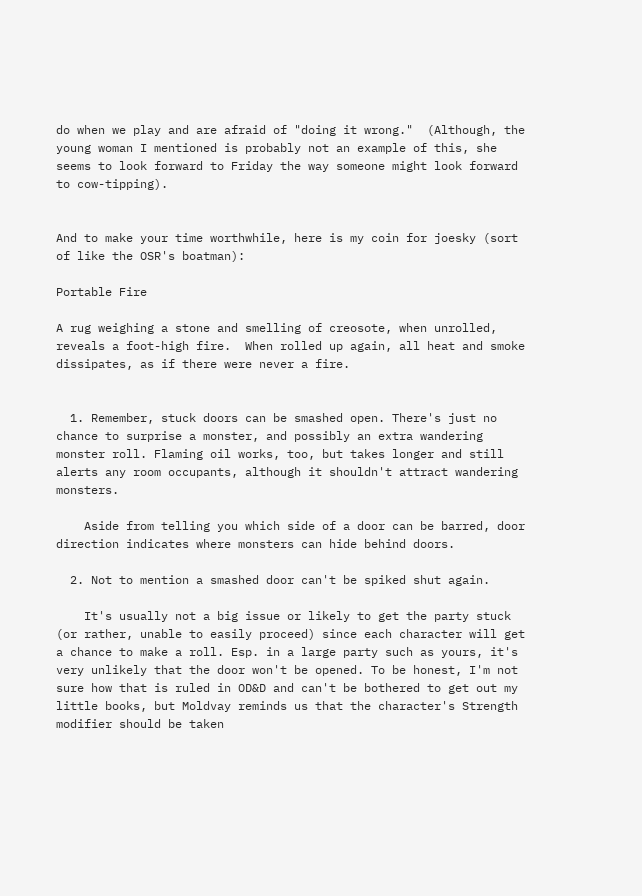do when we play and are afraid of "doing it wrong."  (Although, the young woman I mentioned is probably not an example of this, she seems to look forward to Friday the way someone might look forward to cow-tipping).


And to make your time worthwhile, here is my coin for joesky (sort of like the OSR's boatman):

Portable Fire

A rug weighing a stone and smelling of creosote, when unrolled, reveals a foot-high fire.  When rolled up again, all heat and smoke dissipates, as if there were never a fire.


  1. Remember, stuck doors can be smashed open. There's just no chance to surprise a monster, and possibly an extra wandering monster roll. Flaming oil works, too, but takes longer and still alerts any room occupants, although it shouldn't attract wandering monsters.

    Aside from telling you which side of a door can be barred, door direction indicates where monsters can hide behind doors.

  2. Not to mention a smashed door can't be spiked shut again.

    It's usually not a big issue or likely to get the party stuck (or rather, unable to easily proceed) since each character will get a chance to make a roll. Esp. in a large party such as yours, it's very unlikely that the door won't be opened. To be honest, I'm not sure how that is ruled in OD&D and can't be bothered to get out my little books, but Moldvay reminds us that the character's Strength modifier should be taken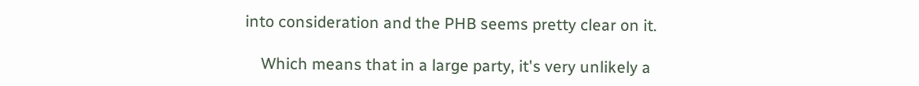into consideration and the PHB seems pretty clear on it.

    Which means that in a large party, it's very unlikely a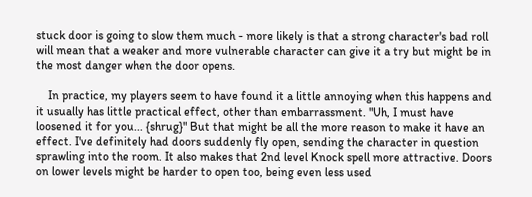stuck door is going to slow them much - more likely is that a strong character's bad roll will mean that a weaker and more vulnerable character can give it a try but might be in the most danger when the door opens.

    In practice, my players seem to have found it a little annoying when this happens and it usually has little practical effect, other than embarrassment. "Uh, I must have loosened it for you... {shrug}" But that might be all the more reason to make it have an effect. I've definitely had doors suddenly fly open, sending the character in question sprawling into the room. It also makes that 2nd level Knock spell more attractive. Doors on lower levels might be harder to open too, being even less used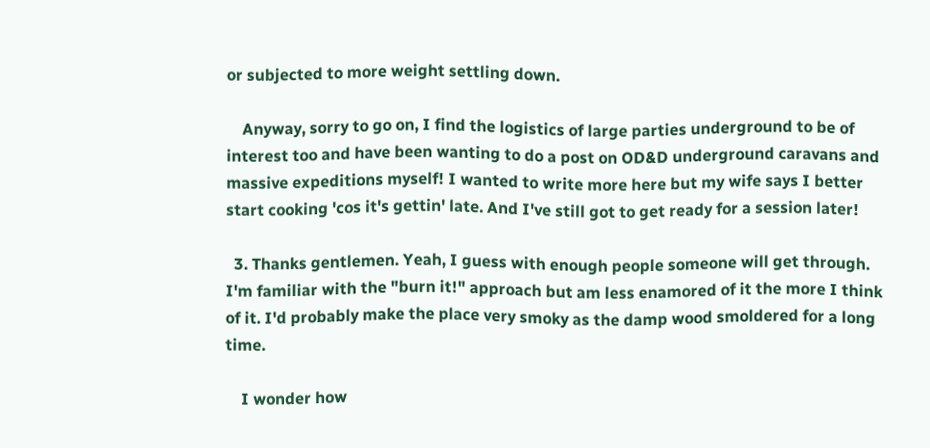or subjected to more weight settling down.

    Anyway, sorry to go on, I find the logistics of large parties underground to be of interest too and have been wanting to do a post on OD&D underground caravans and massive expeditions myself! I wanted to write more here but my wife says I better start cooking 'cos it's gettin' late. And I've still got to get ready for a session later!

  3. Thanks gentlemen. Yeah, I guess with enough people someone will get through. I'm familiar with the "burn it!" approach but am less enamored of it the more I think of it. I'd probably make the place very smoky as the damp wood smoldered for a long time.

    I wonder how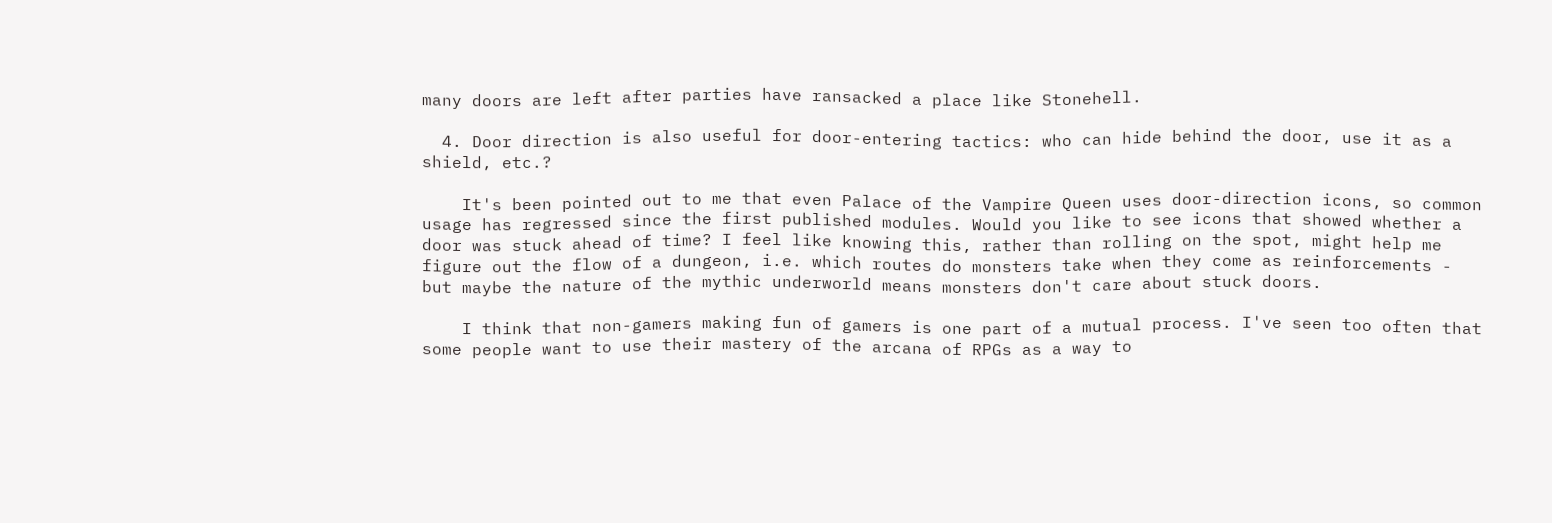many doors are left after parties have ransacked a place like Stonehell.

  4. Door direction is also useful for door-entering tactics: who can hide behind the door, use it as a shield, etc.?

    It's been pointed out to me that even Palace of the Vampire Queen uses door-direction icons, so common usage has regressed since the first published modules. Would you like to see icons that showed whether a door was stuck ahead of time? I feel like knowing this, rather than rolling on the spot, might help me figure out the flow of a dungeon, i.e. which routes do monsters take when they come as reinforcements - but maybe the nature of the mythic underworld means monsters don't care about stuck doors.

    I think that non-gamers making fun of gamers is one part of a mutual process. I've seen too often that some people want to use their mastery of the arcana of RPGs as a way to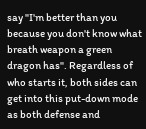say "I'm better than you because you don't know what breath weapon a green dragon has". Regardless of who starts it, both sides can get into this put-down mode as both defense and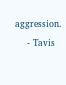aggression.
    - Tavis